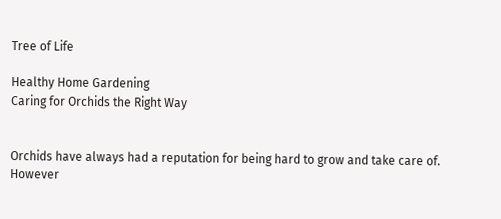Tree of Life

Healthy Home Gardening
Caring for Orchids the Right Way


Orchids have always had a reputation for being hard to grow and take care of. However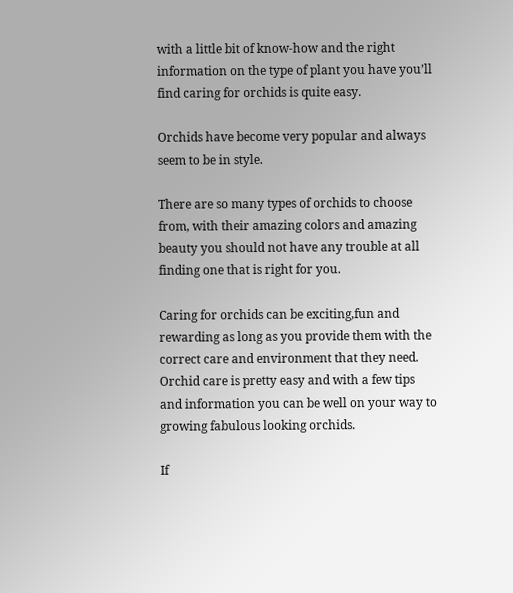with a little bit of know-how and the right information on the type of plant you have you’ll find caring for orchids is quite easy.

Orchids have become very popular and always seem to be in style.

There are so many types of orchids to choose from, with their amazing colors and amazing beauty you should not have any trouble at all finding one that is right for you.

Caring for orchids can be exciting,fun and rewarding as long as you provide them with the correct care and environment that they need. Orchid care is pretty easy and with a few tips and information you can be well on your way to growing fabulous looking orchids.

If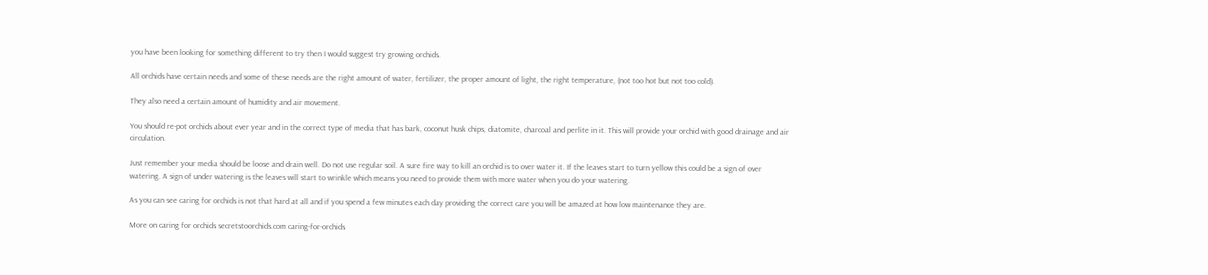you have been looking for something different to try then I would suggest try growing orchids.

All orchids have certain needs and some of these needs are the right amount of water, fertilizer, the proper amount of light, the right temperature, (not too hot but not too cold).

They also need a certain amount of humidity and air movement.

You should re-pot orchids about ever year and in the correct type of media that has bark, coconut husk chips, diatomite, charcoal and perlite in it. This will provide your orchid with good drainage and air circulation.

Just remember your media should be loose and drain well. Do not use regular soil. A sure fire way to kill an orchid is to over water it. If the leaves start to turn yellow this could be a sign of over watering. A sign of under watering is the leaves will start to wrinkle which means you need to provide them with more water when you do your watering.

As you can see caring for orchids is not that hard at all and if you spend a few minutes each day providing the correct care you will be amazed at how low maintenance they are.

More on caring for orchids secretstoorchids.com caring-for-orchids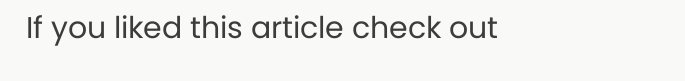If you liked this article check out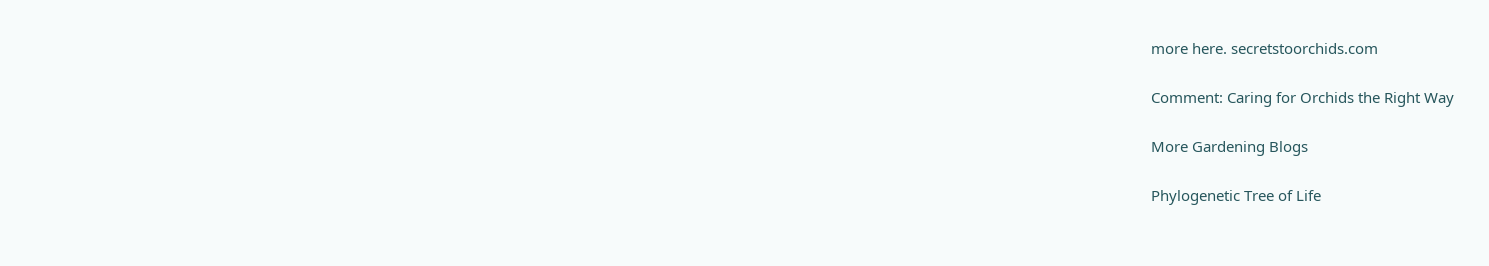more here. secretstoorchids.com

Comment: Caring for Orchids the Right Way

More Gardening Blogs

Phylogenetic Tree of Life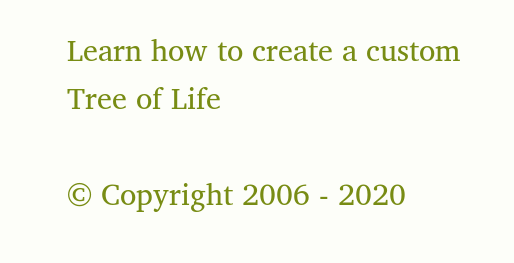Learn how to create a custom
Tree of Life

© Copyright 2006 - 2020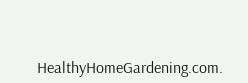HealthyHomeGardening.com.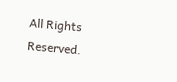All Rights Reserved.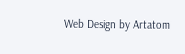Web Design by Artatom